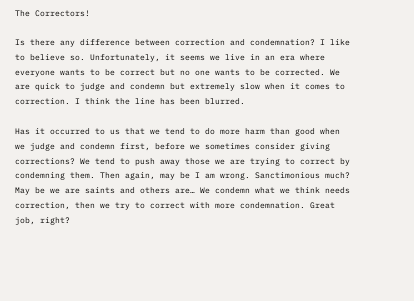The Correctors!

Is there any difference between correction and condemnation? I like to believe so. Unfortunately, it seems we live in an era where everyone wants to be correct but no one wants to be corrected. We are quick to judge and condemn but extremely slow when it comes to correction. I think the line has been blurred.

Has it occurred to us that we tend to do more harm than good when we judge and condemn first, before we sometimes consider giving corrections? We tend to push away those we are trying to correct by condemning them. Then again, may be I am wrong. Sanctimonious much? May be we are saints and others are… We condemn what we think needs correction, then we try to correct with more condemnation. Great job, right?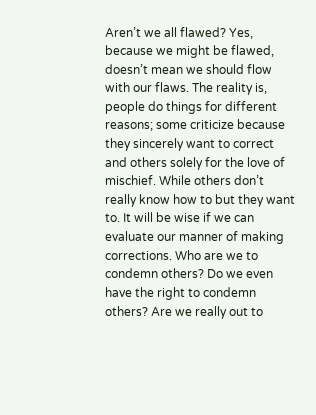Aren’t we all flawed? Yes, because we might be flawed, doesn’t mean we should flow with our flaws. The reality is, people do things for different reasons; some criticize because they sincerely want to correct and others solely for the love of mischief. While others don’t really know how to but they want to. It will be wise if we can evaluate our manner of making corrections. Who are we to condemn others? Do we even have the right to condemn others? Are we really out to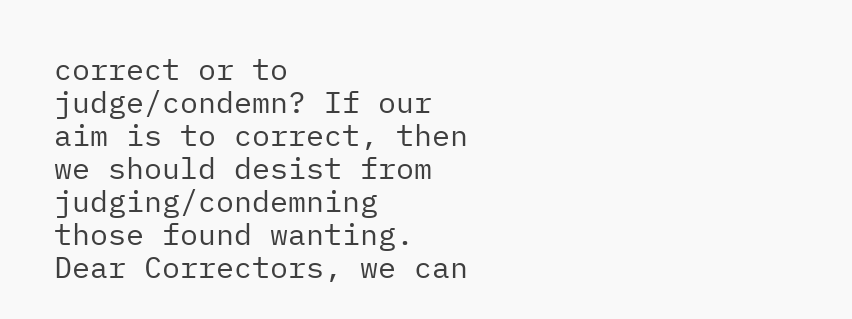correct or to judge/condemn? If our aim is to correct, then we should desist from judging/condemning those found wanting. Dear Correctors, we can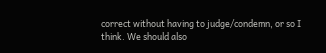correct without having to judge/condemn, or so I think. We should also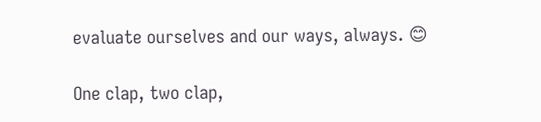evaluate ourselves and our ways, always. 😊

One clap, two clap,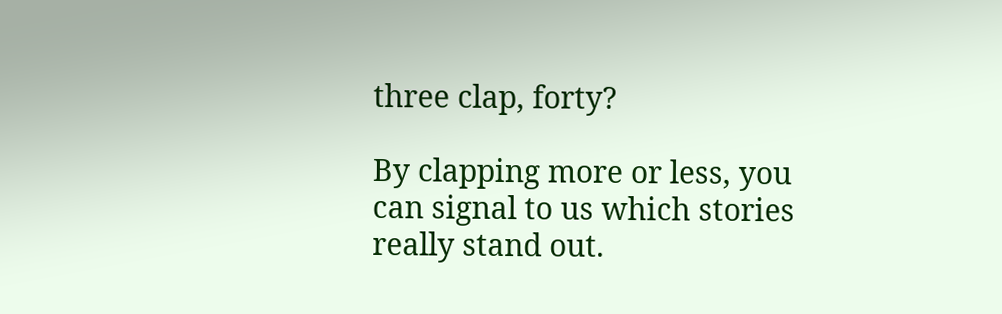three clap, forty?

By clapping more or less, you can signal to us which stories really stand out.